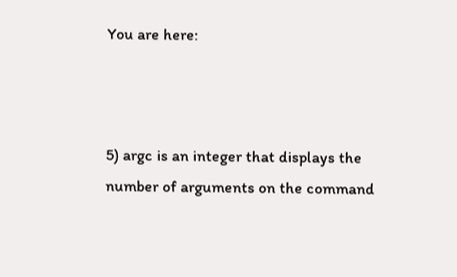You are here:



5) argc is an integer that displays the number of arguments on the command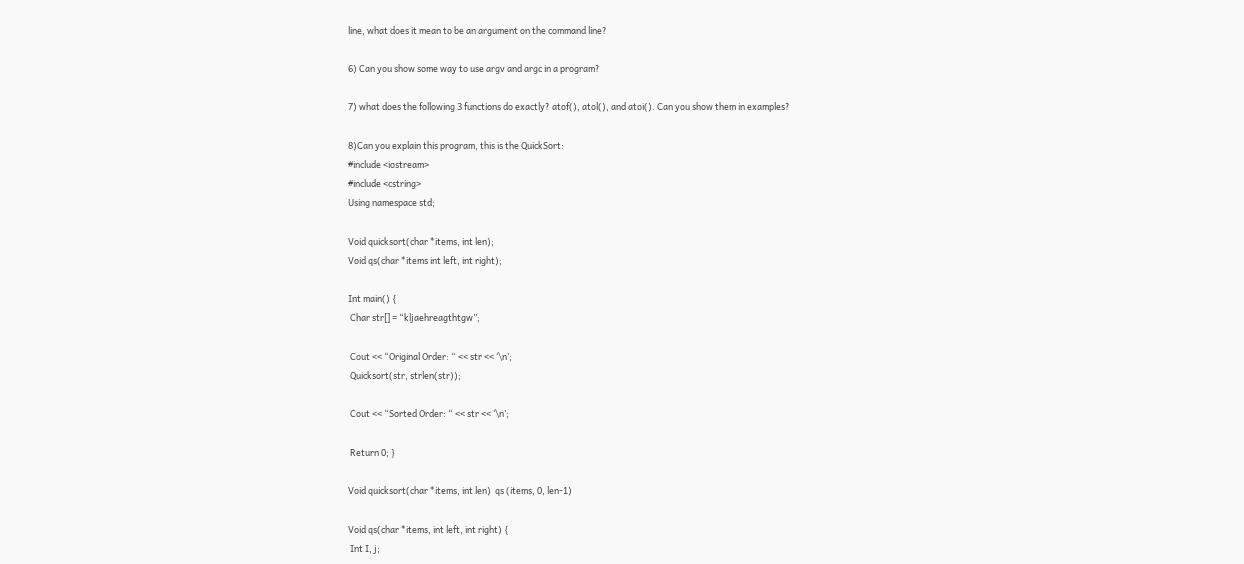line, what does it mean to be an argument on the command line?

6) Can you show some way to use argv and argc in a program?

7) what does the following 3 functions do exactly? atof(), atol(), and atoi(). Can you show them in examples?

8)Can you explain this program, this is the QuickSort:
#include <iostream>
#include <cstring>
Using namespace std;

Void quicksort(char *items, int len);
Void qs(char *items int left, int right);

Int main() {
 Char str[] = “kljaehreagthtgw”;

 Cout << “Original Order: “ << str << ‘\n’;
 Quicksort(str, strlen(str));

 Cout << “Sorted Order: “ << str << ‘\n’;

 Return 0; }

Void quicksort(char *items, int len)  qs (items, 0, len-1)

Void qs(char *items, int left, int right) {
 Int I, j;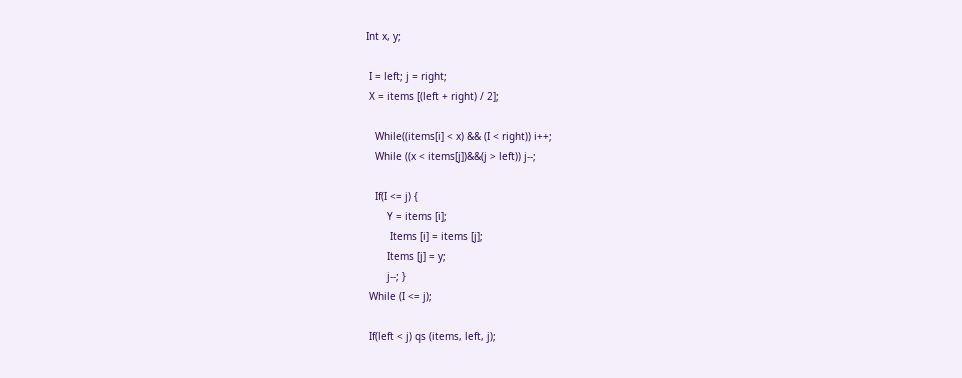Int x, y;

 I = left; j = right;
 X = items [(left + right) / 2];

   While((items[i] < x) && (I < right)) i++;
   While ((x < items[j])&&(j > left)) j--;

   If(I <= j) {
       Y = items [i];
        Items [i] = items [j];
       Items [j] = y;
       j--; }
 While (I <= j);

 If(left < j) qs (items, left, j);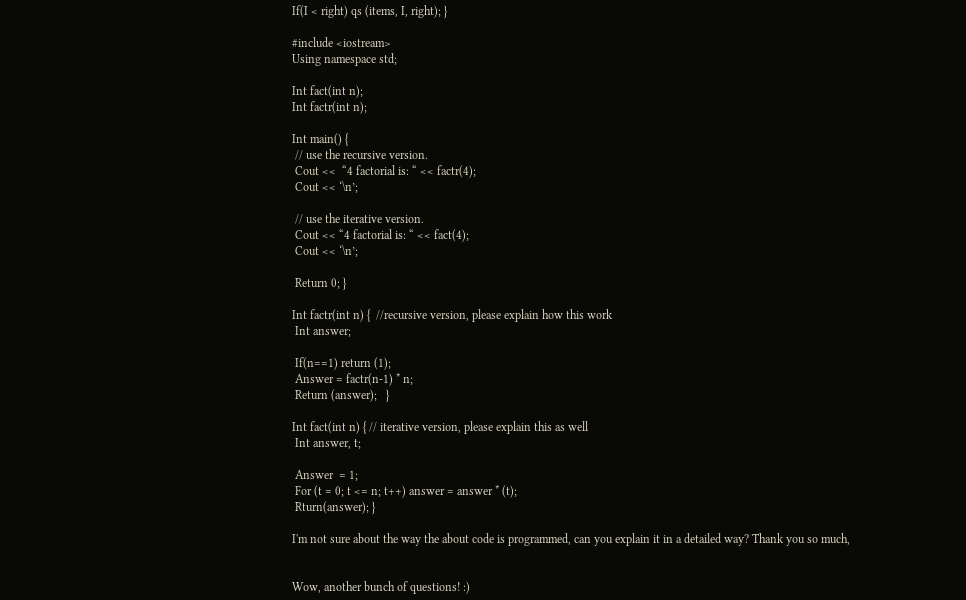If(I < right) qs (items, I, right); }

#include <iostream>
Using namespace std;

Int fact(int n);
Int factr(int n);

Int main() {
 // use the recursive version.
 Cout <<  “4 factorial is: “ << factr(4);
 Cout << ‘\n’;

 // use the iterative version.
 Cout << “4 factorial is: “ << fact(4);
 Cout << ‘\n’;

 Return 0; }

Int factr(int n) {  //recursive version, please explain how this work
 Int answer;

 If(n==1) return (1);
 Answer = factr(n-1) * n;
 Return (answer);   }

Int fact(int n) { // iterative version, please explain this as well
 Int answer, t;

 Answer  = 1;
 For (t = 0; t <= n; t++) answer = answer * (t);
 Rturn(answer); }

I'm not sure about the way the about code is programmed, can you explain it in a detailed way? Thank you so much,


Wow, another bunch of questions! :)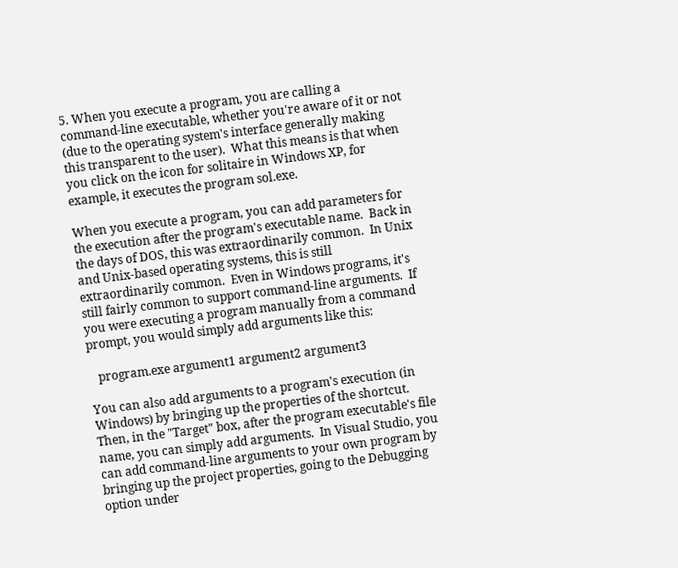5. When you execute a program, you are calling a command-line executable, whether you're aware of it or not (due to the operating system's interface generally making this transparent to the user).  What this means is that when you click on the icon for solitaire in Windows XP, for example, it executes the program sol.exe.

When you execute a program, you can add parameters for the execution after the program's executable name.  Back in the days of DOS, this was extraordinarily common.  In Unix and Unix-based operating systems, this is still extraordinarily common.  Even in Windows programs, it's still fairly common to support command-line arguments.  If you were executing a program manually from a command prompt, you would simply add arguments like this:

   program.exe argument1 argument2 argument3

You can also add arguments to a program's execution (in Windows) by bringing up the properties of the shortcut.  Then, in the "Target" box, after the program executable's file name, you can simply add arguments.  In Visual Studio, you can add command-line arguments to your own program by bringing up the project properties, going to the Debugging option under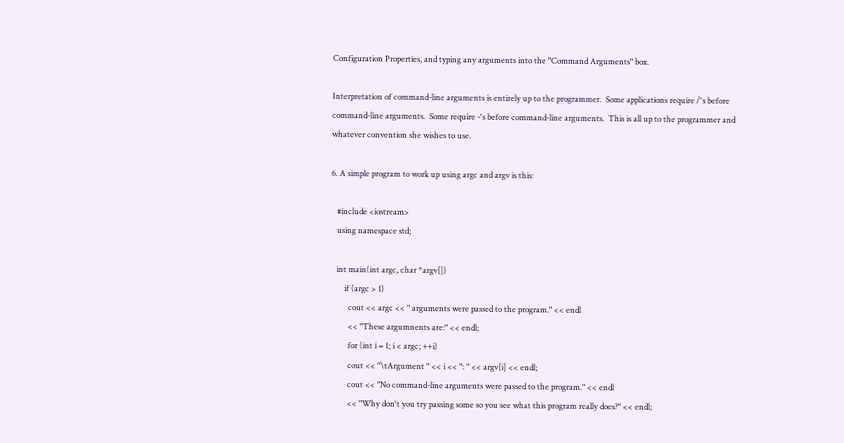Configuration Properties, and typing any arguments into the "Command Arguments" box.

Interpretation of command-line arguments is entirely up to the programmer.  Some applications require /'s before command-line arguments.  Some require -'s before command-line arguments.  This is all up to the programmer and whatever convention she wishes to use.

6. A simple program to work up using argc and argv is this:

   #include <iostream>
   using namespace std;

   int main(int argc, char *argv[])
       if (argc > 1)
         cout << argc << " arguments were passed to the program." << endl
         << "These argumnents are:" << endl;
         for (int i = 1; i < argc; ++i)
         cout << "\tArgument " << i << ": " << argv[i] << endl;
         cout << "No command-line arguments were passed to the program." << endl
         << "Why don't you try passing some so you see what this program really does?" << endl;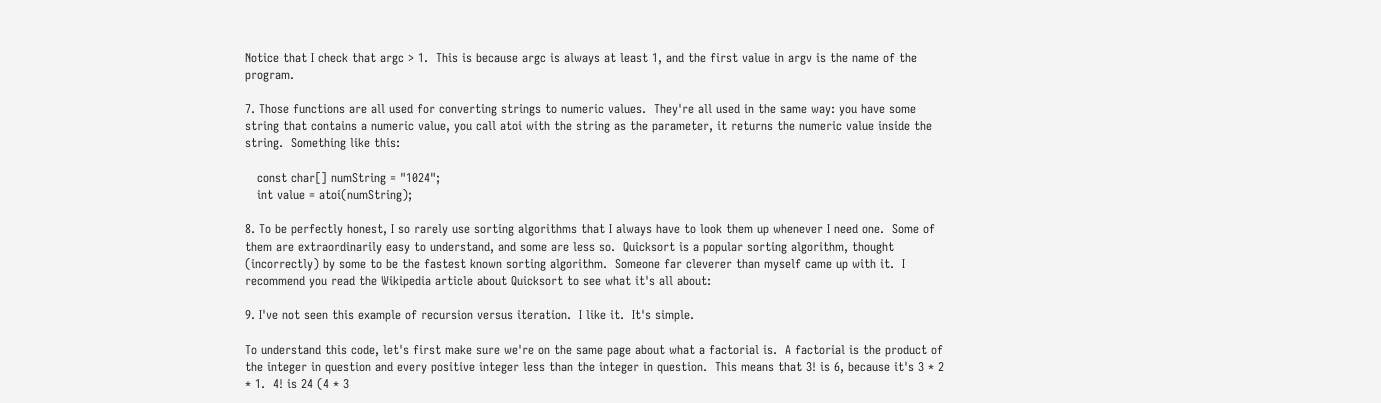Notice that I check that argc > 1.  This is because argc is always at least 1, and the first value in argv is the name of the program.

7. Those functions are all used for converting strings to numeric values.  They're all used in the same way: you have some string that contains a numeric value, you call atoi with the string as the parameter, it returns the numeric value inside the string.  Something like this:

   const char[] numString = "1024";
   int value = atoi(numString);

8. To be perfectly honest, I so rarely use sorting algorithms that I always have to look them up whenever I need one.  Some of them are extraordinarily easy to understand, and some are less so.  Quicksort is a popular sorting algorithm, thought (incorrectly) by some to be the fastest known sorting algorithm.  Someone far cleverer than myself came up with it.  I recommend you read the Wikipedia article about Quicksort to see what it's all about:

9. I've not seen this example of recursion versus iteration.  I like it.  It's simple.

To understand this code, let's first make sure we're on the same page about what a factorial is.  A factorial is the product of the integer in question and every positive integer less than the integer in question.  This means that 3! is 6, because it's 3 * 2 * 1.  4! is 24 (4 * 3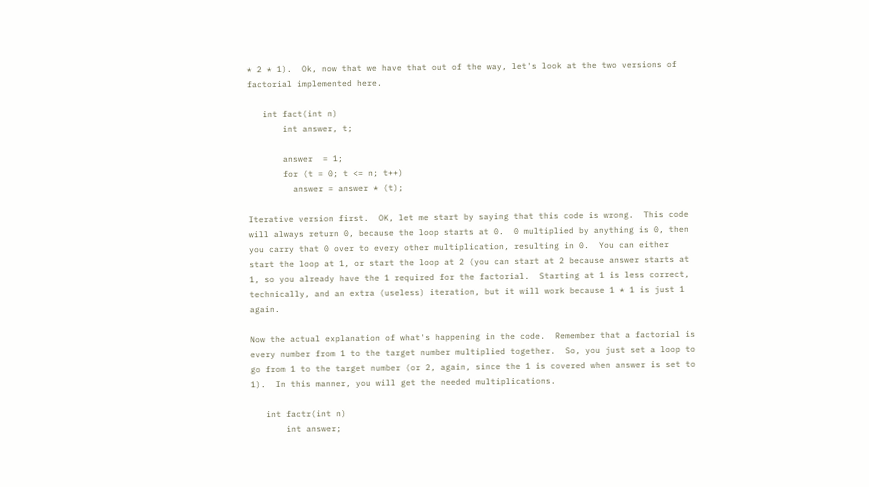* 2 * 1).  Ok, now that we have that out of the way, let's look at the two versions of factorial implemented here.

   int fact(int n)
       int answer, t;

       answer  = 1;
       for (t = 0; t <= n; t++)
         answer = answer * (t);

Iterative version first.  OK, let me start by saying that this code is wrong.  This code will always return 0, because the loop starts at 0.  0 multiplied by anything is 0, then you carry that 0 over to every other multiplication, resulting in 0.  You can either start the loop at 1, or start the loop at 2 (you can start at 2 because answer starts at 1, so you already have the 1 required for the factorial.  Starting at 1 is less correct, technically, and an extra (useless) iteration, but it will work because 1 * 1 is just 1 again.

Now the actual explanation of what's happening in the code.  Remember that a factorial is every number from 1 to the target number multiplied together.  So, you just set a loop to go from 1 to the target number (or 2, again, since the 1 is covered when answer is set to 1).  In this manner, you will get the needed multiplications.

   int factr(int n)
       int answer;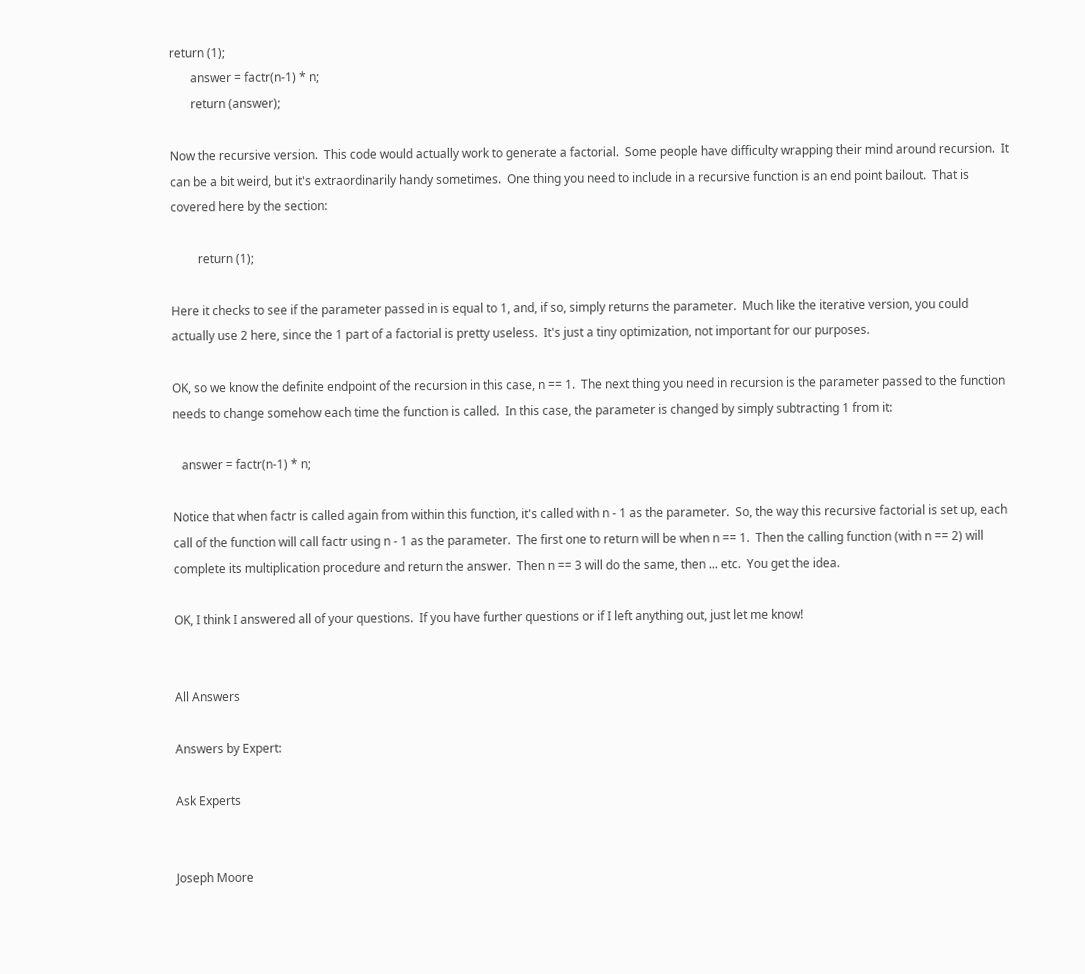return (1);
       answer = factr(n-1) * n;
       return (answer);

Now the recursive version.  This code would actually work to generate a factorial.  Some people have difficulty wrapping their mind around recursion.  It can be a bit weird, but it's extraordinarily handy sometimes.  One thing you need to include in a recursive function is an end point bailout.  That is covered here by the section:

         return (1);

Here it checks to see if the parameter passed in is equal to 1, and, if so, simply returns the parameter.  Much like the iterative version, you could actually use 2 here, since the 1 part of a factorial is pretty useless.  It's just a tiny optimization, not important for our purposes.

OK, so we know the definite endpoint of the recursion in this case, n == 1.  The next thing you need in recursion is the parameter passed to the function needs to change somehow each time the function is called.  In this case, the parameter is changed by simply subtracting 1 from it:

   answer = factr(n-1) * n;

Notice that when factr is called again from within this function, it's called with n - 1 as the parameter.  So, the way this recursive factorial is set up, each call of the function will call factr using n - 1 as the parameter.  The first one to return will be when n == 1.  Then the calling function (with n == 2) will complete its multiplication procedure and return the answer.  Then n == 3 will do the same, then ... etc.  You get the idea.

OK, I think I answered all of your questions.  If you have further questions or if I left anything out, just let me know!


All Answers

Answers by Expert:

Ask Experts


Joseph Moore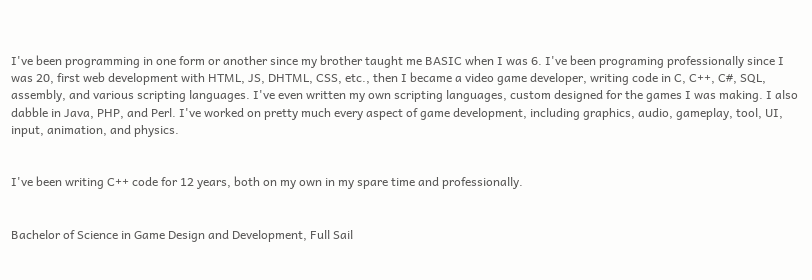I've been programming in one form or another since my brother taught me BASIC when I was 6. I've been programing professionally since I was 20, first web development with HTML, JS, DHTML, CSS, etc., then I became a video game developer, writing code in C, C++, C#, SQL, assembly, and various scripting languages. I've even written my own scripting languages, custom designed for the games I was making. I also dabble in Java, PHP, and Perl. I've worked on pretty much every aspect of game development, including graphics, audio, gameplay, tool, UI, input, animation, and physics.


I've been writing C++ code for 12 years, both on my own in my spare time and professionally.


Bachelor of Science in Game Design and Development, Full Sail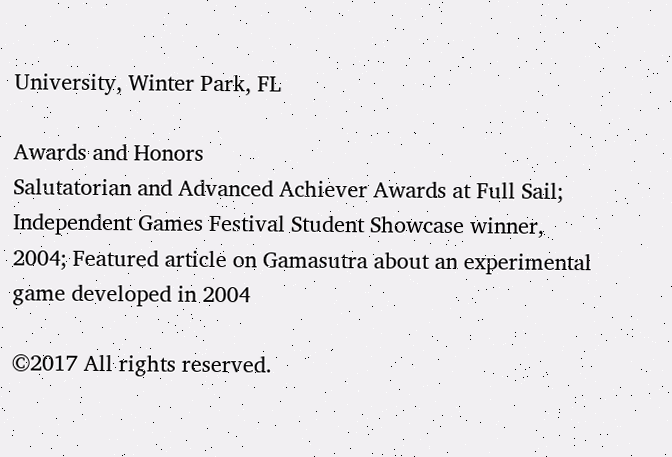University, Winter Park, FL

Awards and Honors
Salutatorian and Advanced Achiever Awards at Full Sail; Independent Games Festival Student Showcase winner, 2004; Featured article on Gamasutra about an experimental game developed in 2004

©2017 All rights reserved.